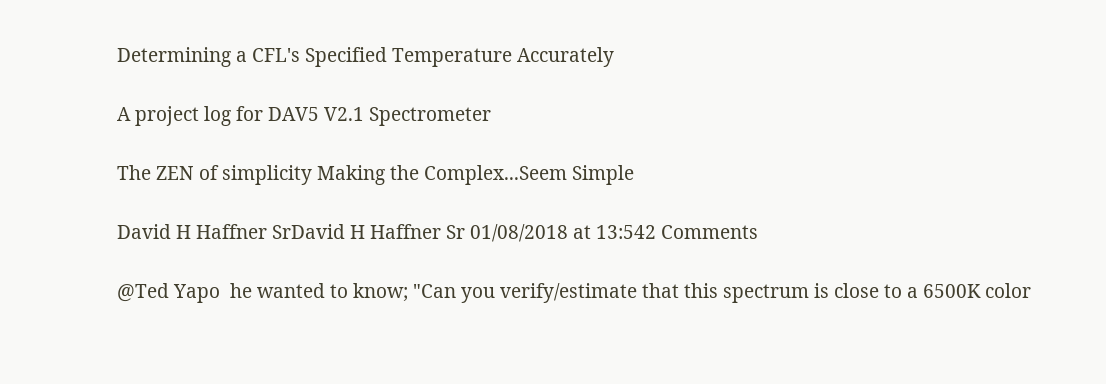Determining a CFL's Specified Temperature Accurately

A project log for DAV5 V2.1 Spectrometer

The ZEN of simplicity Making the Complex...Seem Simple

David H Haffner SrDavid H Haffner Sr 01/08/2018 at 13:542 Comments

@Ted Yapo  he wanted to know; "Can you verify/estimate that this spectrum is close to a 6500K color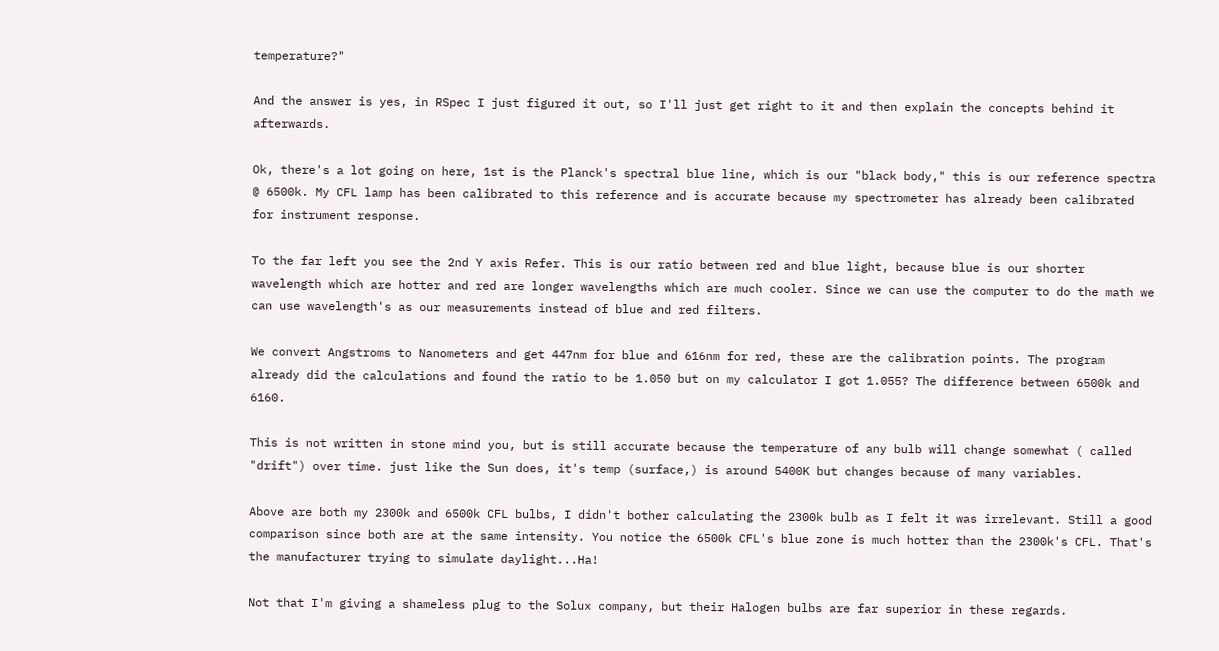temperature?"

And the answer is yes, in RSpec I just figured it out, so I'll just get right to it and then explain the concepts behind it afterwards.

Ok, there's a lot going on here, 1st is the Planck's spectral blue line, which is our "black body," this is our reference spectra @ 6500k. My CFL lamp has been calibrated to this reference and is accurate because my spectrometer has already been calibrated for instrument response.

To the far left you see the 2nd Y axis Refer. This is our ratio between red and blue light, because blue is our shorter wavelength which are hotter and red are longer wavelengths which are much cooler. Since we can use the computer to do the math we can use wavelength's as our measurements instead of blue and red filters.

We convert Angstroms to Nanometers and get 447nm for blue and 616nm for red, these are the calibration points. The program already did the calculations and found the ratio to be 1.050 but on my calculator I got 1.055? The difference between 6500k and 6160.

This is not written in stone mind you, but is still accurate because the temperature of any bulb will change somewhat ( called "drift") over time. just like the Sun does, it's temp (surface,) is around 5400K but changes because of many variables.

Above are both my 2300k and 6500k CFL bulbs, I didn't bother calculating the 2300k bulb as I felt it was irrelevant. Still a good comparison since both are at the same intensity. You notice the 6500k CFL's blue zone is much hotter than the 2300k's CFL. That's the manufacturer trying to simulate daylight...Ha!

Not that I'm giving a shameless plug to the Solux company, but their Halogen bulbs are far superior in these regards.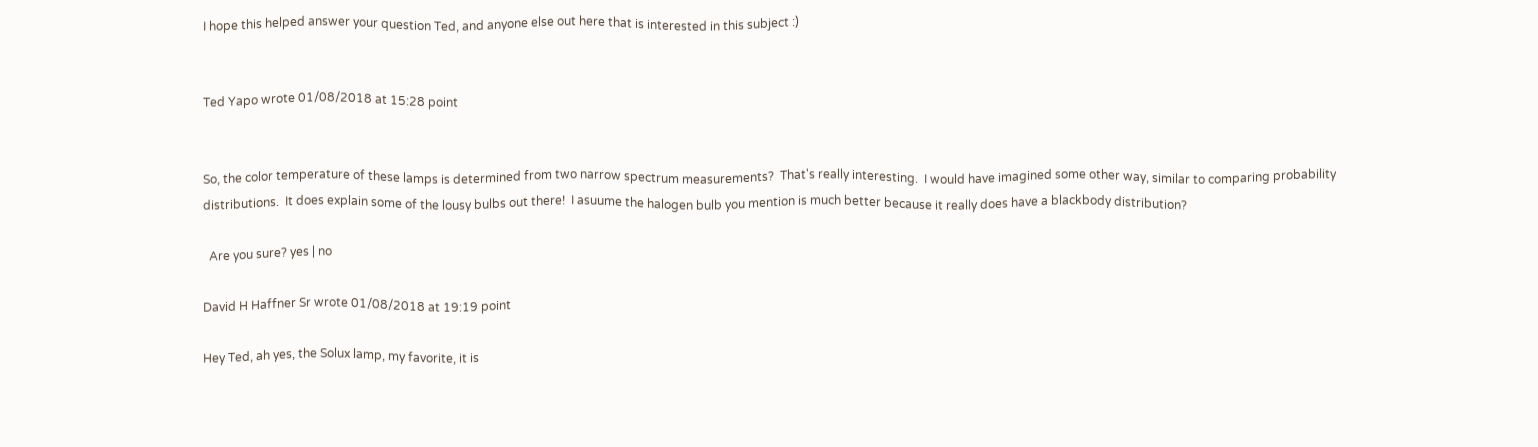I hope this helped answer your question Ted, and anyone else out here that is interested in this subject :)


Ted Yapo wrote 01/08/2018 at 15:28 point


So, the color temperature of these lamps is determined from two narrow spectrum measurements?  That's really interesting.  I would have imagined some other way, similar to comparing probability distributions.  It does explain some of the lousy bulbs out there!  I asuume the halogen bulb you mention is much better because it really does have a blackbody distribution?

  Are you sure? yes | no

David H Haffner Sr wrote 01/08/2018 at 19:19 point

Hey Ted, ah yes, the Solux lamp, my favorite, it is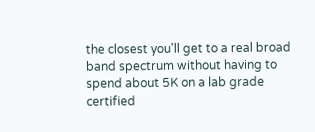the closest you'll get to a real broad band spectrum without having to spend about 5K on a lab grade certified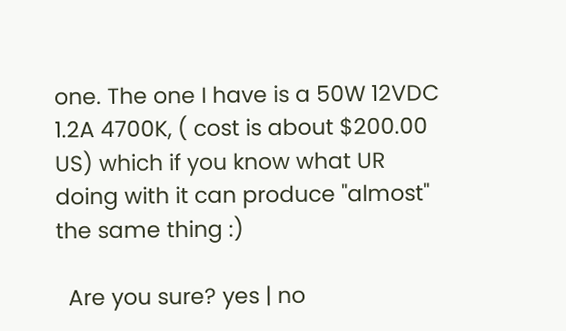one. The one I have is a 50W 12VDC 1.2A 4700K, ( cost is about $200.00 US) which if you know what UR doing with it can produce "almost" the same thing :)

  Are you sure? yes | no